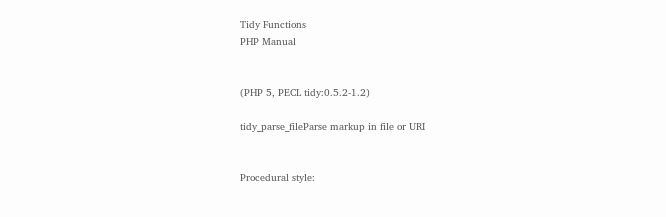Tidy Functions
PHP Manual


(PHP 5, PECL tidy:0.5.2-1.2)

tidy_parse_fileParse markup in file or URI


Procedural style: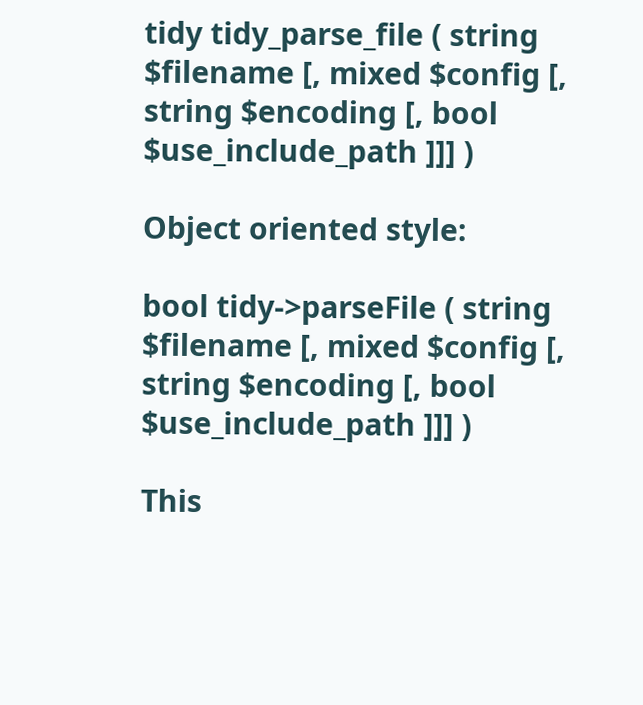tidy tidy_parse_file ( string $filename [, mixed $config [, string $encoding [, bool $use_include_path ]]] )

Object oriented style:

bool tidy->parseFile ( string $filename [, mixed $config [, string $encoding [, bool $use_include_path ]]] )

This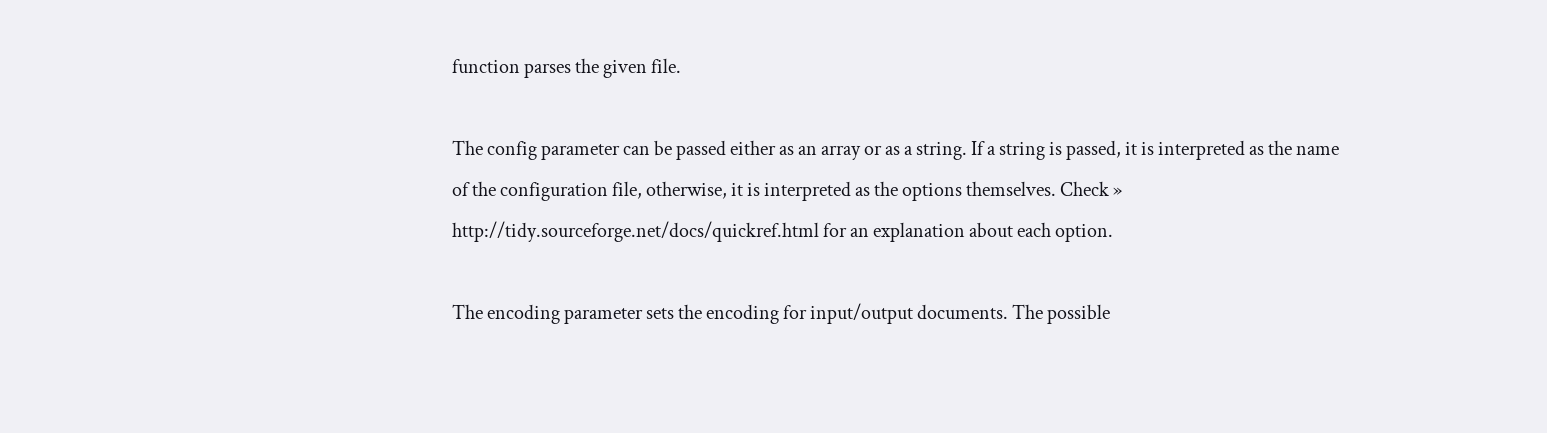function parses the given file.

The config parameter can be passed either as an array or as a string. If a string is passed, it is interpreted as the name of the configuration file, otherwise, it is interpreted as the options themselves. Check » http://tidy.sourceforge.net/docs/quickref.html for an explanation about each option.

The encoding parameter sets the encoding for input/output documents. The possible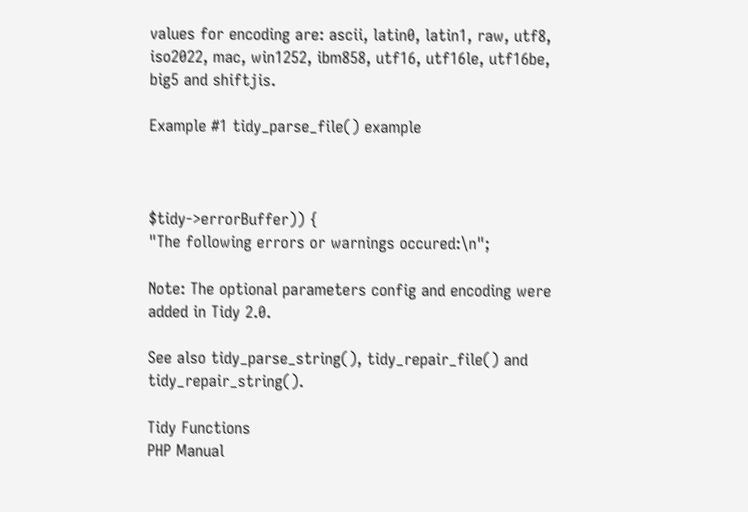values for encoding are: ascii, latin0, latin1, raw, utf8, iso2022, mac, win1252, ibm858, utf16, utf16le, utf16be, big5 and shiftjis.

Example #1 tidy_parse_file() example



$tidy->errorBuffer)) {
"The following errors or warnings occured:\n";

Note: The optional parameters config and encoding were added in Tidy 2.0.

See also tidy_parse_string(), tidy_repair_file() and tidy_repair_string().

Tidy Functions
PHP Manual